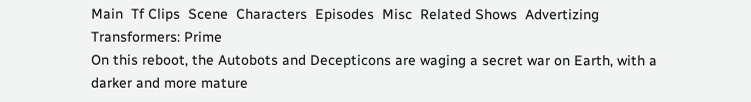Main  Tf Clips  Scene  Characters  Episodes  Misc  Related Shows  Advertizing
Transformers: Prime
On this reboot, the Autobots and Decepticons are waging a secret war on Earth, with a darker and more mature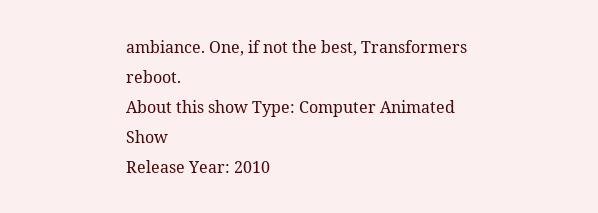ambiance. One, if not the best, Transformers reboot.
About this show Type: Computer Animated Show
Release Year: 2010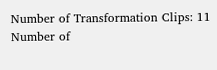Number of Transformation Clips: 11
Number of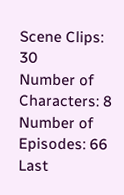Scene Clips: 30
Number of Characters: 8
Number of Episodes: 66
Last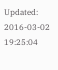Updated: 2016-03-02 19:25:04